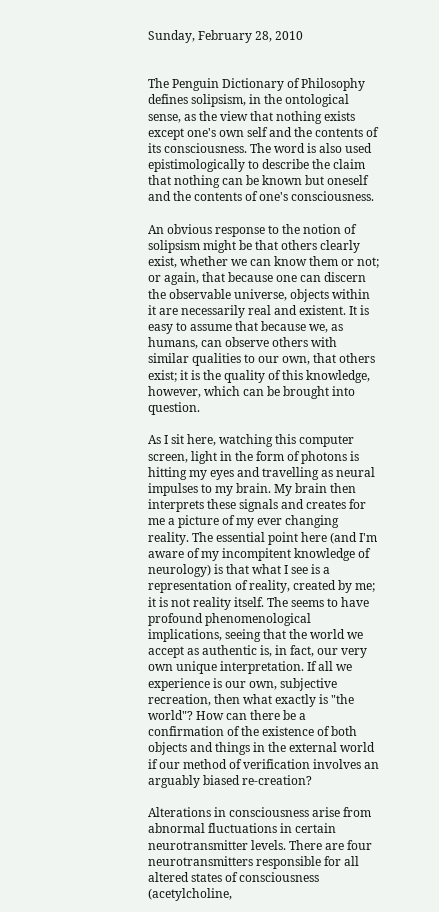Sunday, February 28, 2010


The Penguin Dictionary of Philosophy defines solipsism, in the ontological sense, as the view that nothing exists except one's own self and the contents of its consciousness. The word is also used epistimologically to describe the claim that nothing can be known but oneself and the contents of one's consciousness.

An obvious response to the notion of solipsism might be that others clearly exist, whether we can know them or not; or again, that because one can discern the observable universe, objects within it are necessarily real and existent. It is easy to assume that because we, as humans, can observe others with similar qualities to our own, that others exist; it is the quality of this knowledge, however, which can be brought into question.

As I sit here, watching this computer screen, light in the form of photons is hitting my eyes and travelling as neural impulses to my brain. My brain then interprets these signals and creates for me a picture of my ever changing reality. The essential point here (and I'm aware of my incompitent knowledge of neurology) is that what I see is a representation of reality, created by me; it is not reality itself. The seems to have profound phenomenological implications, seeing that the world we accept as authentic is, in fact, our very own unique interpretation. If all we experience is our own, subjective recreation, then what exactly is "the world"? How can there be a confirmation of the existence of both objects and things in the external world if our method of verification involves an arguably biased re-creation?

Alterations in consciousness arise from abnormal fluctuations in certain neurotransmitter levels. There are four neurotransmitters responsible for all altered states of consciousness (acetylcholine,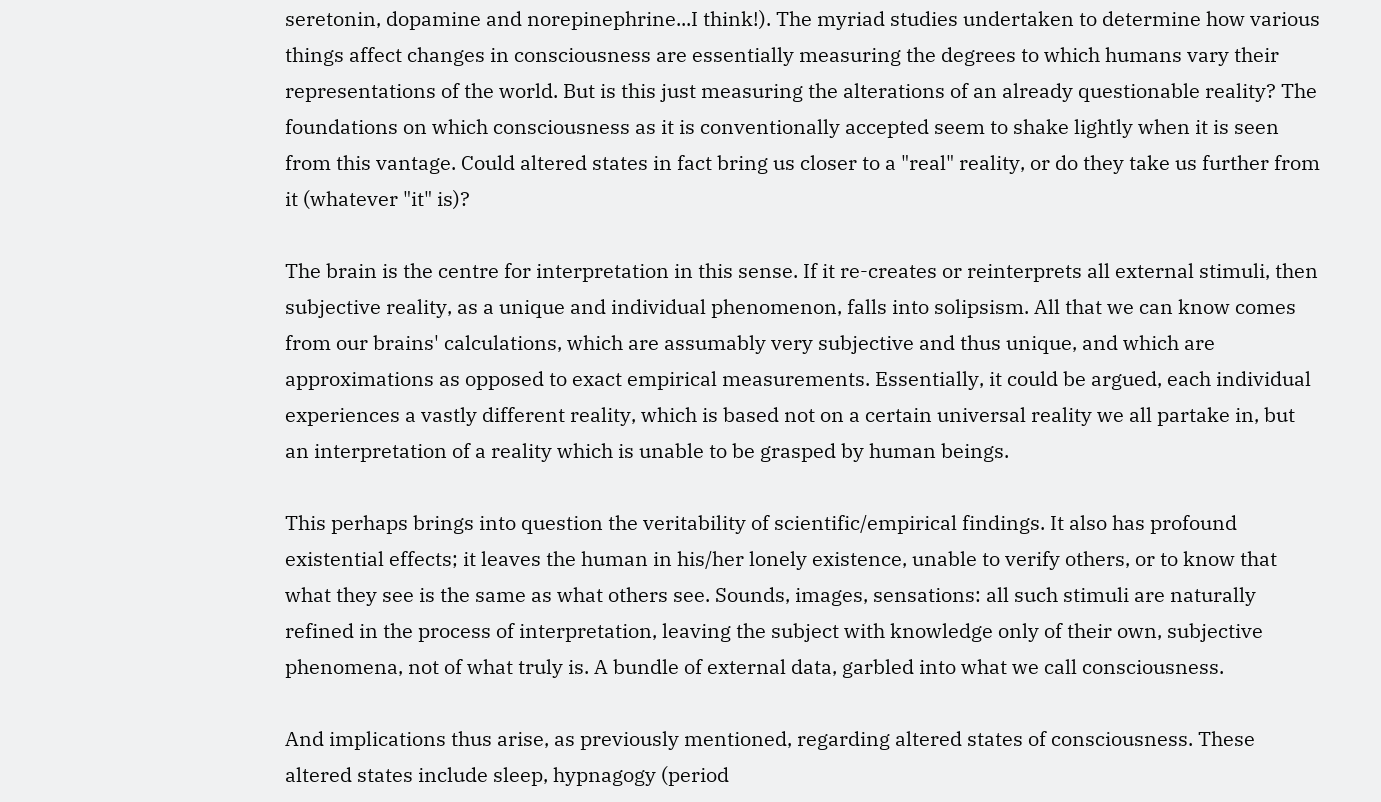seretonin, dopamine and norepinephrine...I think!). The myriad studies undertaken to determine how various things affect changes in consciousness are essentially measuring the degrees to which humans vary their representations of the world. But is this just measuring the alterations of an already questionable reality? The foundations on which consciousness as it is conventionally accepted seem to shake lightly when it is seen from this vantage. Could altered states in fact bring us closer to a "real" reality, or do they take us further from it (whatever "it" is)?

The brain is the centre for interpretation in this sense. If it re-creates or reinterprets all external stimuli, then subjective reality, as a unique and individual phenomenon, falls into solipsism. All that we can know comes from our brains' calculations, which are assumably very subjective and thus unique, and which are approximations as opposed to exact empirical measurements. Essentially, it could be argued, each individual experiences a vastly different reality, which is based not on a certain universal reality we all partake in, but an interpretation of a reality which is unable to be grasped by human beings.

This perhaps brings into question the veritability of scientific/empirical findings. It also has profound existential effects; it leaves the human in his/her lonely existence, unable to verify others, or to know that what they see is the same as what others see. Sounds, images, sensations: all such stimuli are naturally refined in the process of interpretation, leaving the subject with knowledge only of their own, subjective phenomena, not of what truly is. A bundle of external data, garbled into what we call consciousness.

And implications thus arise, as previously mentioned, regarding altered states of consciousness. These altered states include sleep, hypnagogy (period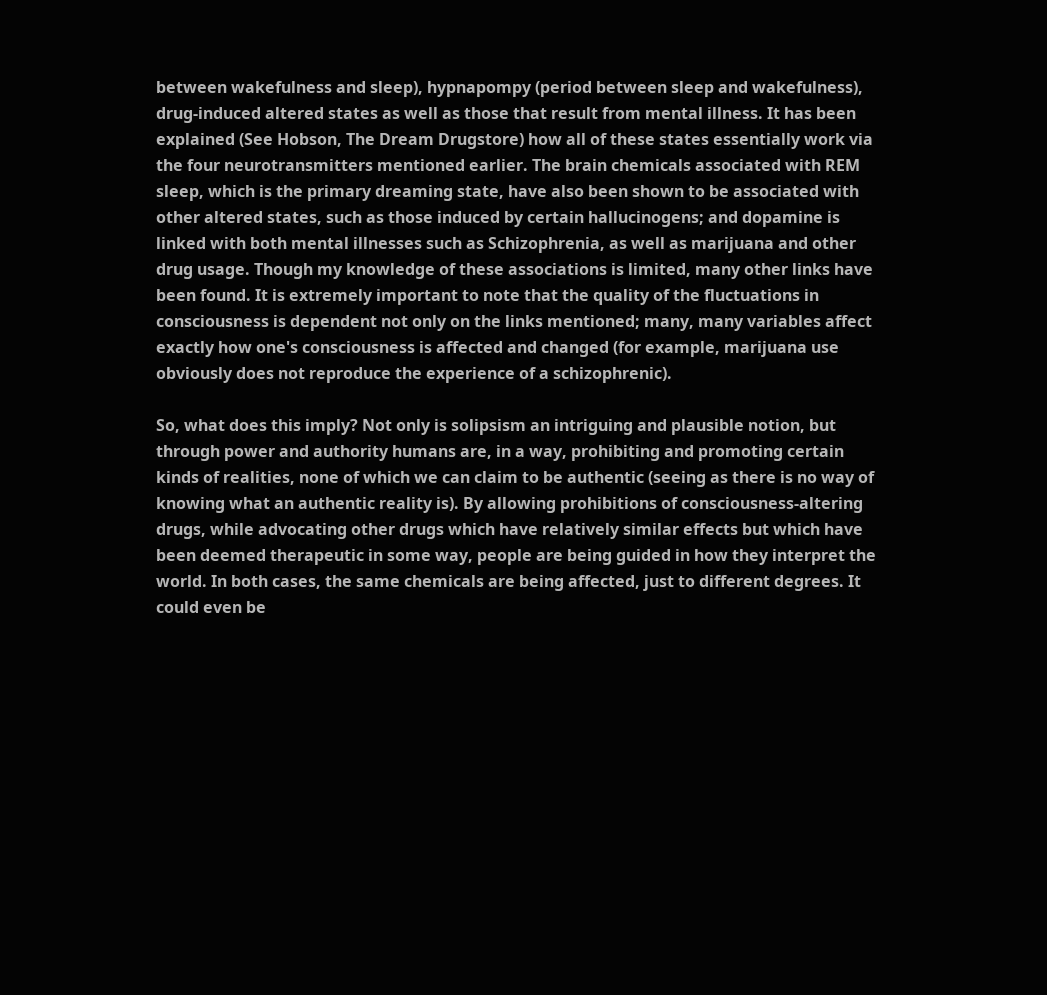between wakefulness and sleep), hypnapompy (period between sleep and wakefulness), drug-induced altered states as well as those that result from mental illness. It has been explained (See Hobson, The Dream Drugstore) how all of these states essentially work via the four neurotransmitters mentioned earlier. The brain chemicals associated with REM sleep, which is the primary dreaming state, have also been shown to be associated with other altered states, such as those induced by certain hallucinogens; and dopamine is linked with both mental illnesses such as Schizophrenia, as well as marijuana and other drug usage. Though my knowledge of these associations is limited, many other links have been found. It is extremely important to note that the quality of the fluctuations in consciousness is dependent not only on the links mentioned; many, many variables affect exactly how one's consciousness is affected and changed (for example, marijuana use obviously does not reproduce the experience of a schizophrenic).

So, what does this imply? Not only is solipsism an intriguing and plausible notion, but through power and authority humans are, in a way, prohibiting and promoting certain kinds of realities, none of which we can claim to be authentic (seeing as there is no way of knowing what an authentic reality is). By allowing prohibitions of consciousness-altering drugs, while advocating other drugs which have relatively similar effects but which have been deemed therapeutic in some way, people are being guided in how they interpret the world. In both cases, the same chemicals are being affected, just to different degrees. It could even be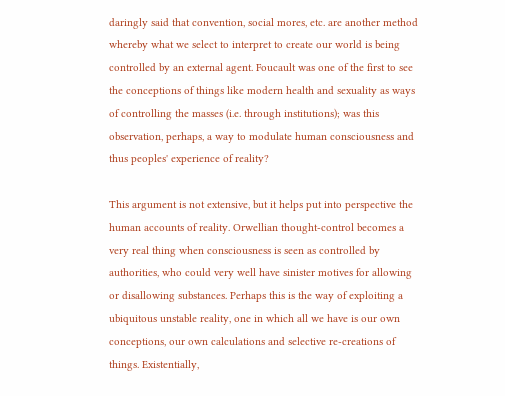daringly said that convention, social mores, etc. are another method whereby what we select to interpret to create our world is being controlled by an external agent. Foucault was one of the first to see the conceptions of things like modern health and sexuality as ways of controlling the masses (i.e. through institutions); was this observation, perhaps, a way to modulate human consciousness and thus peoples' experience of reality?

This argument is not extensive, but it helps put into perspective the human accounts of reality. Orwellian thought-control becomes a very real thing when consciousness is seen as controlled by authorities, who could very well have sinister motives for allowing or disallowing substances. Perhaps this is the way of exploiting a ubiquitous unstable reality, one in which all we have is our own conceptions, our own calculations and selective re-creations of things. Existentially,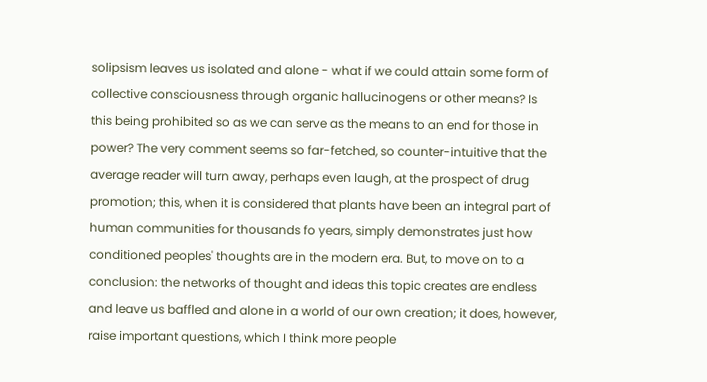solipsism leaves us isolated and alone - what if we could attain some form of collective consciousness through organic hallucinogens or other means? Is this being prohibited so as we can serve as the means to an end for those in power? The very comment seems so far-fetched, so counter-intuitive that the average reader will turn away, perhaps even laugh, at the prospect of drug promotion; this, when it is considered that plants have been an integral part of human communities for thousands fo years, simply demonstrates just how conditioned peoples' thoughts are in the modern era. But, to move on to a conclusion: the networks of thought and ideas this topic creates are endless and leave us baffled and alone in a world of our own creation; it does, however, raise important questions, which I think more people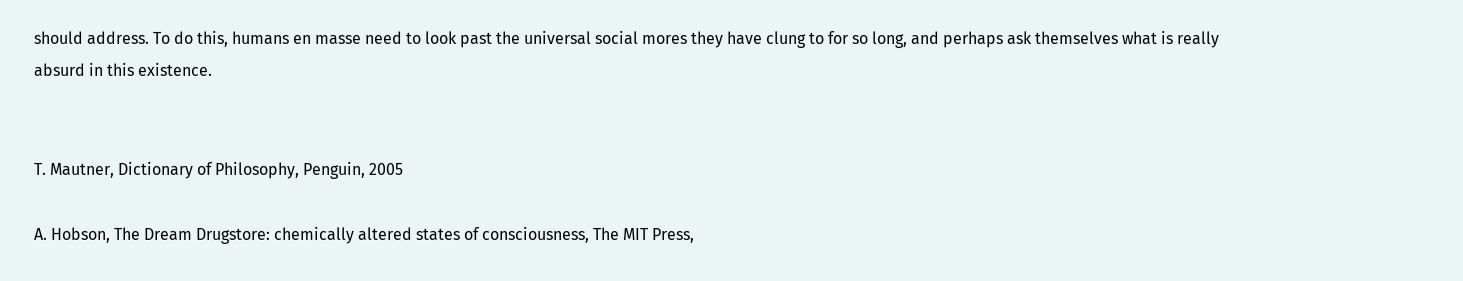should address. To do this, humans en masse need to look past the universal social mores they have clung to for so long, and perhaps ask themselves what is really absurd in this existence.


T. Mautner, Dictionary of Philosophy, Penguin, 2005

A. Hobson, The Dream Drugstore: chemically altered states of consciousness, The MIT Press,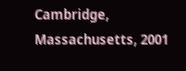Cambridge, Massachusetts, 2001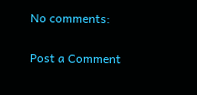No comments:

Post a Comment